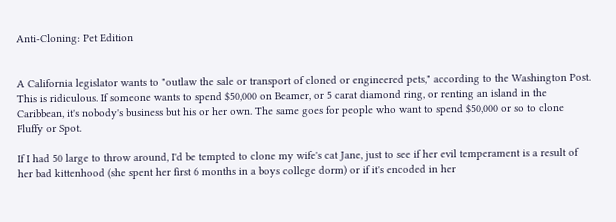Anti-Cloning: Pet Edition


A California legislator wants to "outlaw the sale or transport of cloned or engineered pets," according to the Washington Post. This is ridiculous. If someone wants to spend $50,000 on Beamer, or 5 carat diamond ring, or renting an island in the Caribbean, it's nobody's business but his or her own. The same goes for people who want to spend $50,000 or so to clone Fluffy or Spot.

If I had 50 large to throw around, I'd be tempted to clone my wife's cat Jane, just to see if her evil temperament is a result of her bad kittenhood (she spent her first 6 months in a boys college dorm) or if it's encoded in her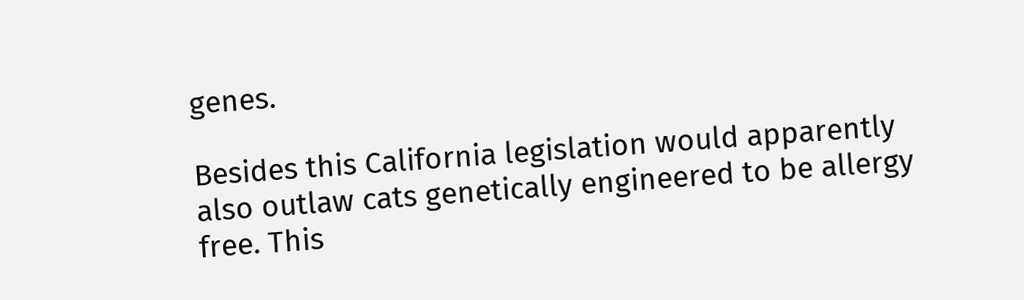genes.

Besides this California legislation would apparently also outlaw cats genetically engineered to be allergy free. This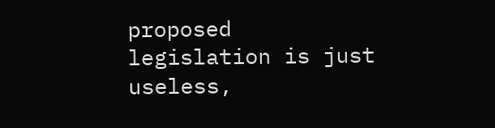proposed legislation is just useless,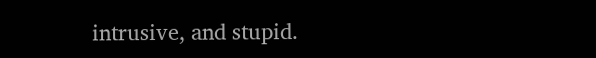intrusive, and stupid.